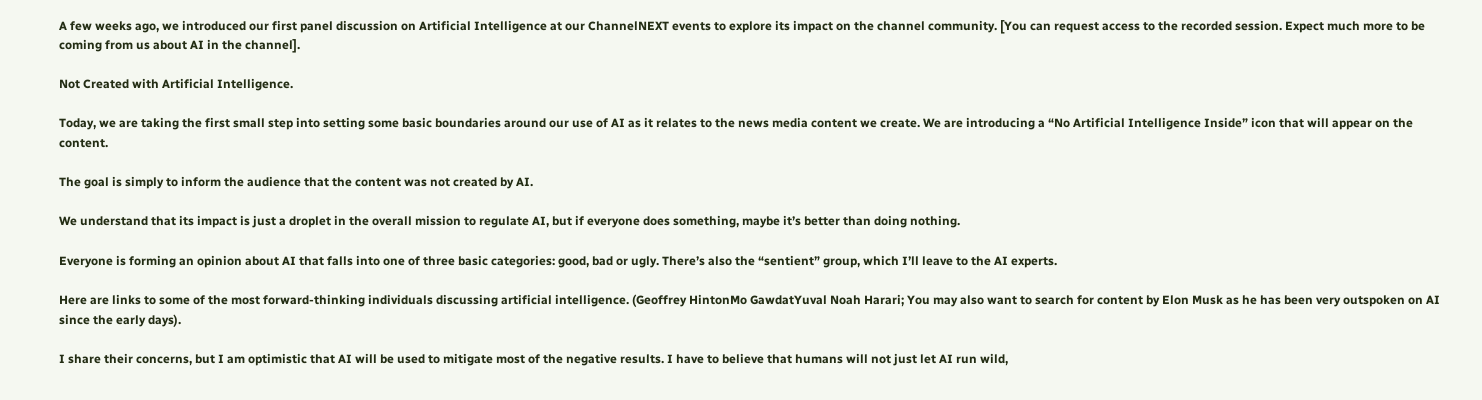A few weeks ago, we introduced our first panel discussion on Artificial Intelligence at our ChannelNEXT events to explore its impact on the channel community. [You can request access to the recorded session. Expect much more to be coming from us about AI in the channel].

Not Created with Artificial Intelligence.

Today, we are taking the first small step into setting some basic boundaries around our use of AI as it relates to the news media content we create. We are introducing a “No Artificial Intelligence Inside” icon that will appear on the content.

The goal is simply to inform the audience that the content was not created by AI.

We understand that its impact is just a droplet in the overall mission to regulate AI, but if everyone does something, maybe it’s better than doing nothing.

Everyone is forming an opinion about AI that falls into one of three basic categories: good, bad or ugly. There’s also the “sentient” group, which I’ll leave to the AI experts.

Here are links to some of the most forward-thinking individuals discussing artificial intelligence. (Geoffrey HintonMo GawdatYuval Noah Harari; You may also want to search for content by Elon Musk as he has been very outspoken on AI since the early days).

I share their concerns, but I am optimistic that AI will be used to mitigate most of the negative results. I have to believe that humans will not just let AI run wild,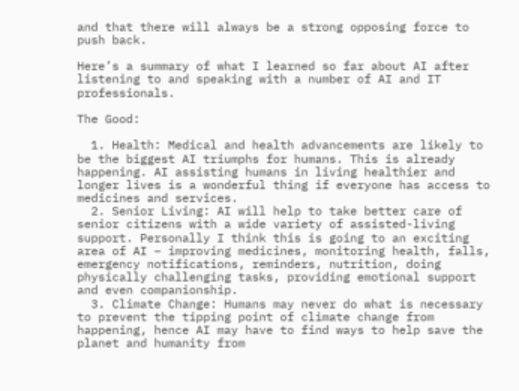and that there will always be a strong opposing force to push back.

Here’s a summary of what I learned so far about AI after listening to and speaking with a number of AI and IT professionals.

The Good:

  1. Health: Medical and health advancements are likely to be the biggest AI triumphs for humans. This is already happening. AI assisting humans in living healthier and longer lives is a wonderful thing if everyone has access to medicines and services.
  2. Senior Living: AI will help to take better care of senior citizens with a wide variety of assisted-living support. Personally I think this is going to an exciting area of AI – improving medicines, monitoring health, falls, emergency notifications, reminders, nutrition, doing physically challenging tasks, providing emotional support and even companionship.
  3. Climate Change: Humans may never do what is necessary to prevent the tipping point of climate change from happening, hence AI may have to find ways to help save the planet and humanity from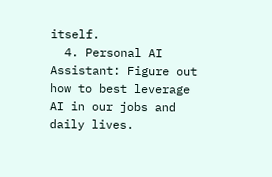itself.
  4. Personal AI Assistant: Figure out how to best leverage AI in our jobs and daily lives.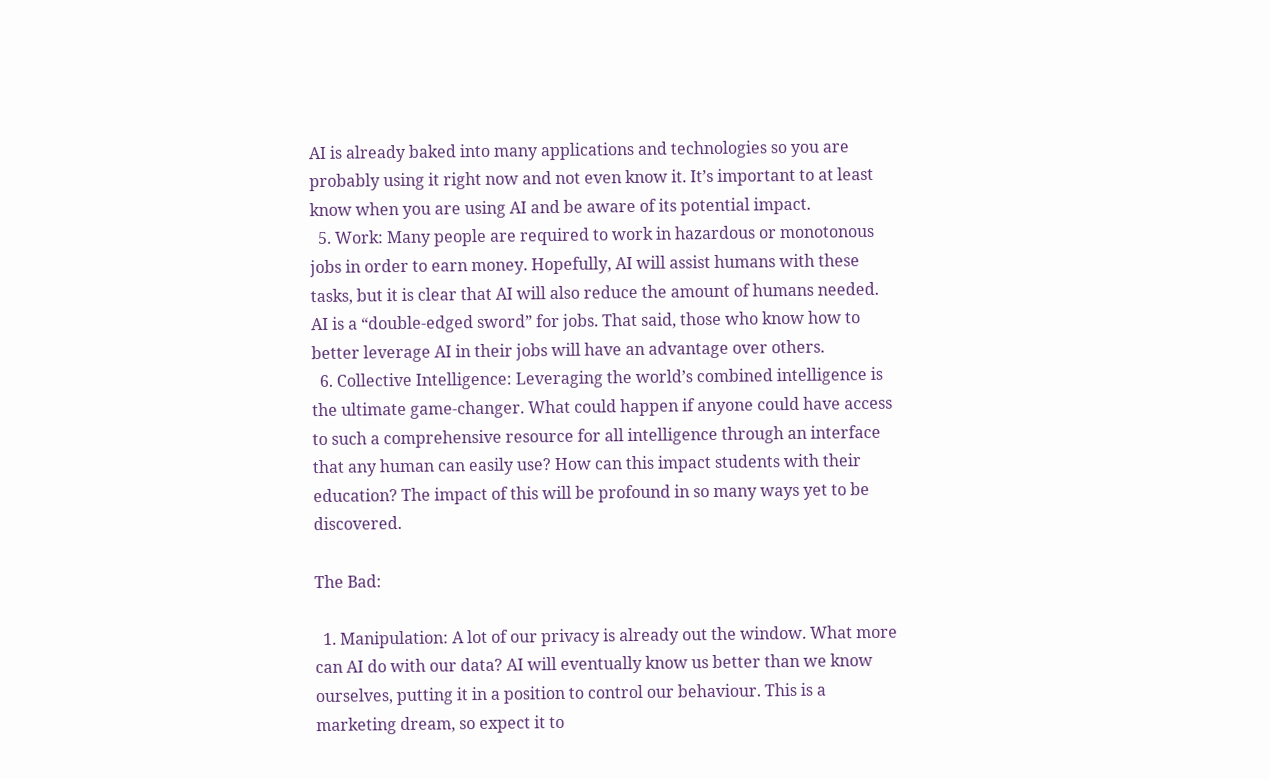AI is already baked into many applications and technologies so you are probably using it right now and not even know it. It’s important to at least know when you are using AI and be aware of its potential impact.
  5. Work: Many people are required to work in hazardous or monotonous jobs in order to earn money. Hopefully, AI will assist humans with these tasks, but it is clear that AI will also reduce the amount of humans needed. AI is a “double-edged sword” for jobs. That said, those who know how to better leverage AI in their jobs will have an advantage over others.
  6. Collective Intelligence: Leveraging the world’s combined intelligence is the ultimate game-changer. What could happen if anyone could have access to such a comprehensive resource for all intelligence through an interface that any human can easily use? How can this impact students with their education? The impact of this will be profound in so many ways yet to be discovered.

The Bad:

  1. Manipulation: A lot of our privacy is already out the window. What more can AI do with our data? AI will eventually know us better than we know ourselves, putting it in a position to control our behaviour. This is a marketing dream, so expect it to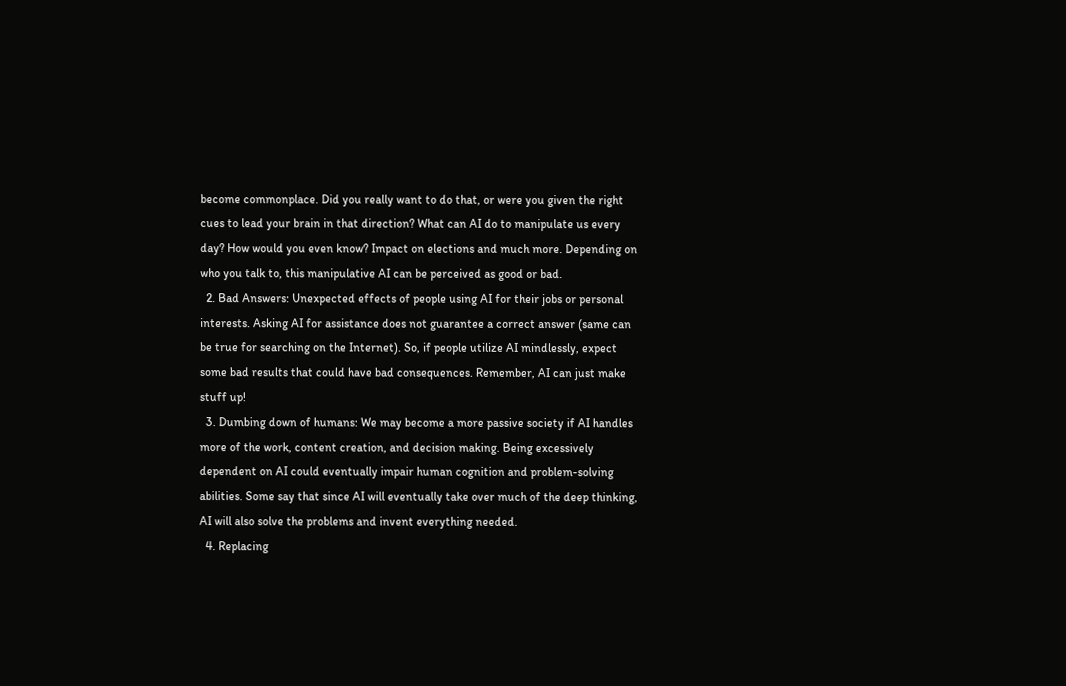become commonplace. Did you really want to do that, or were you given the right cues to lead your brain in that direction? What can AI do to manipulate us every day? How would you even know? Impact on elections and much more. Depending on who you talk to, this manipulative AI can be perceived as good or bad.
  2. Bad Answers: Unexpected effects of people using AI for their jobs or personal interests. Asking AI for assistance does not guarantee a correct answer (same can be true for searching on the Internet). So, if people utilize AI mindlessly, expect some bad results that could have bad consequences. Remember, AI can just make stuff up!
  3. Dumbing down of humans: We may become a more passive society if AI handles more of the work, content creation, and decision making. Being excessively dependent on AI could eventually impair human cognition and problem-solving abilities. Some say that since AI will eventually take over much of the deep thinking, AI will also solve the problems and invent everything needed.
  4. Replacing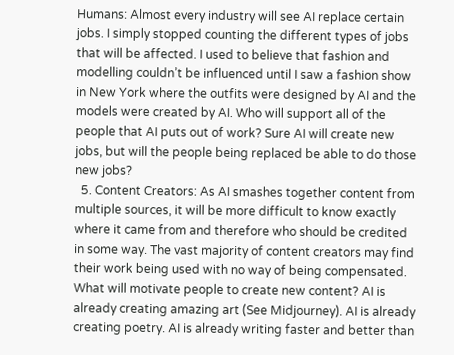Humans: Almost every industry will see AI replace certain jobs. I simply stopped counting the different types of jobs that will be affected. I used to believe that fashion and modelling couldn’t be influenced until I saw a fashion show in New York where the outfits were designed by AI and the models were created by AI. Who will support all of the people that AI puts out of work? Sure AI will create new jobs, but will the people being replaced be able to do those new jobs?
  5. Content Creators: As AI smashes together content from multiple sources, it will be more difficult to know exactly where it came from and therefore who should be credited in some way. The vast majority of content creators may find their work being used with no way of being compensated. What will motivate people to create new content? AI is already creating amazing art (See Midjourney). AI is already creating poetry. AI is already writing faster and better than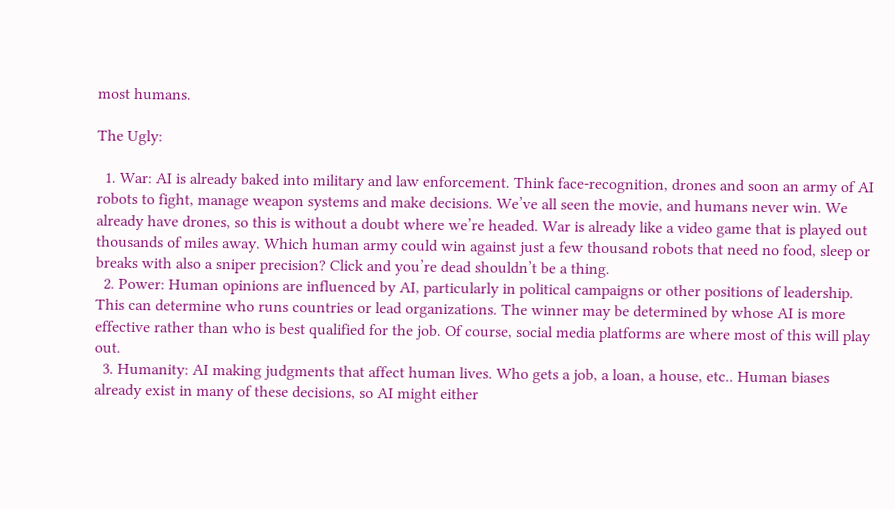most humans.

The Ugly:

  1. War: AI is already baked into military and law enforcement. Think face-recognition, drones and soon an army of AI robots to fight, manage weapon systems and make decisions. We’ve all seen the movie, and humans never win. We already have drones, so this is without a doubt where we’re headed. War is already like a video game that is played out thousands of miles away. Which human army could win against just a few thousand robots that need no food, sleep or breaks with also a sniper precision? Click and you’re dead shouldn’t be a thing.
  2. Power: Human opinions are influenced by AI, particularly in political campaigns or other positions of leadership. This can determine who runs countries or lead organizations. The winner may be determined by whose AI is more effective rather than who is best qualified for the job. Of course, social media platforms are where most of this will play out.
  3. Humanity: AI making judgments that affect human lives. Who gets a job, a loan, a house, etc.. Human biases already exist in many of these decisions, so AI might either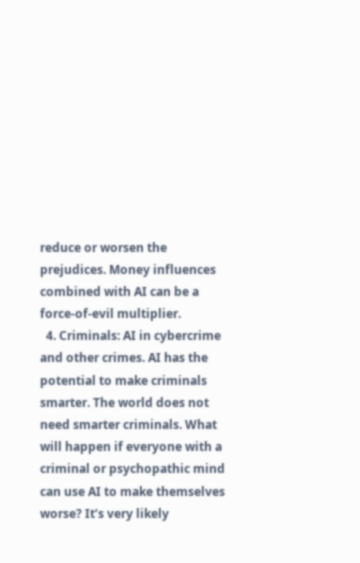reduce or worsen the prejudices. Money influences combined with AI can be a force-of-evil multiplier.
  4. Criminals: AI in cybercrime and other crimes. AI has the potential to make criminals smarter. The world does not need smarter criminals. What will happen if everyone with a criminal or psychopathic mind can use AI to make themselves worse? It’s very likely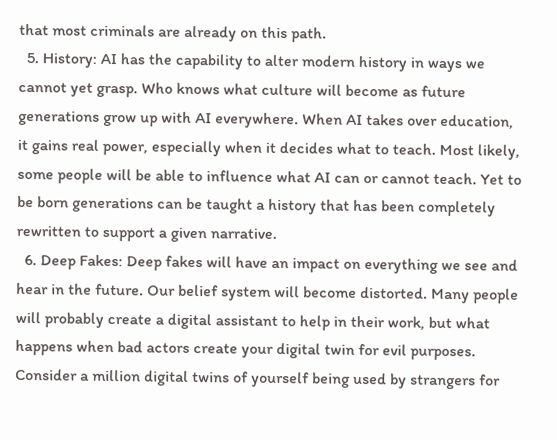that most criminals are already on this path.
  5. History: AI has the capability to alter modern history in ways we cannot yet grasp. Who knows what culture will become as future generations grow up with AI everywhere. When AI takes over education, it gains real power, especially when it decides what to teach. Most likely, some people will be able to influence what AI can or cannot teach. Yet to be born generations can be taught a history that has been completely rewritten to support a given narrative.
  6. Deep Fakes: Deep fakes will have an impact on everything we see and hear in the future. Our belief system will become distorted. Many people will probably create a digital assistant to help in their work, but what happens when bad actors create your digital twin for evil purposes. Consider a million digital twins of yourself being used by strangers for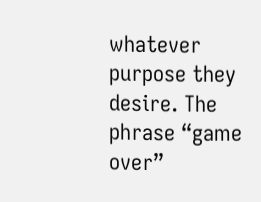whatever purpose they desire. The phrase “game over”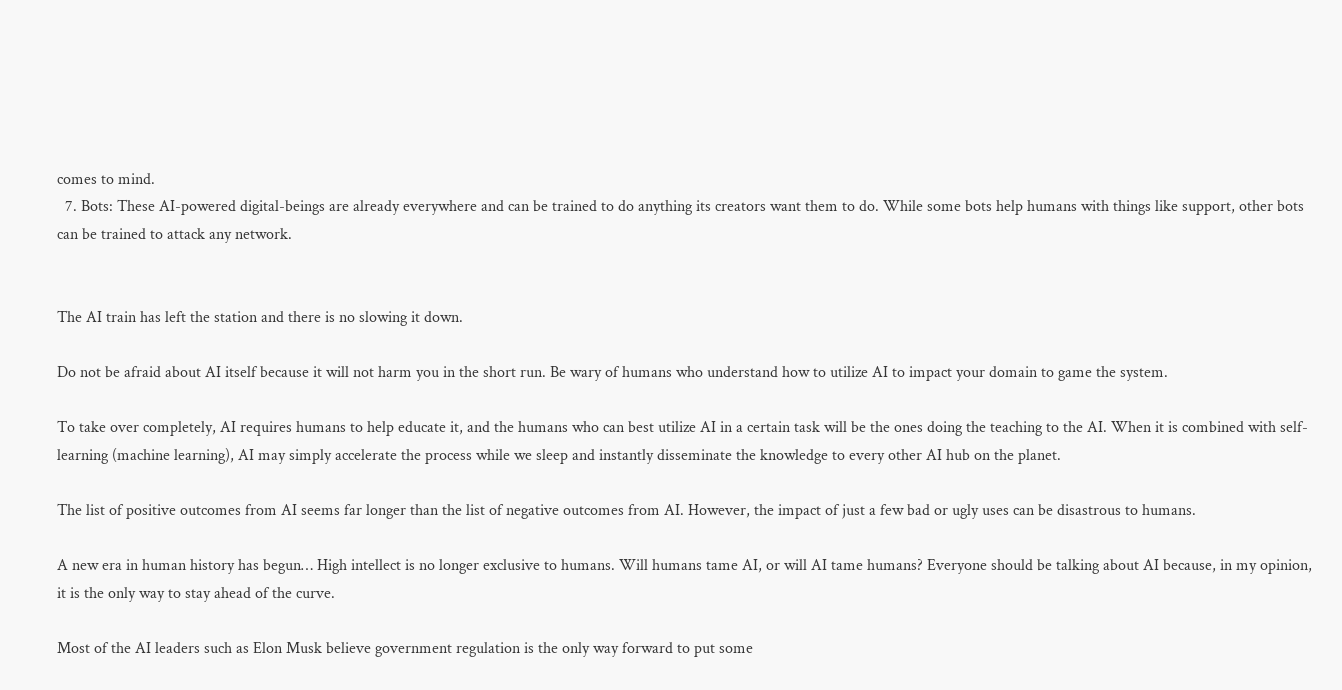comes to mind.
  7. Bots: These AI-powered digital-beings are already everywhere and can be trained to do anything its creators want them to do. While some bots help humans with things like support, other bots can be trained to attack any network.


The AI train has left the station and there is no slowing it down.

Do not be afraid about AI itself because it will not harm you in the short run. Be wary of humans who understand how to utilize AI to impact your domain to game the system.

To take over completely, AI requires humans to help educate it, and the humans who can best utilize AI in a certain task will be the ones doing the teaching to the AI. When it is combined with self-learning (machine learning), AI may simply accelerate the process while we sleep and instantly disseminate the knowledge to every other AI hub on the planet.

The list of positive outcomes from AI seems far longer than the list of negative outcomes from AI. However, the impact of just a few bad or ugly uses can be disastrous to humans.

A new era in human history has begun… High intellect is no longer exclusive to humans. Will humans tame AI, or will AI tame humans? Everyone should be talking about AI because, in my opinion, it is the only way to stay ahead of the curve.

Most of the AI leaders such as Elon Musk believe government regulation is the only way forward to put some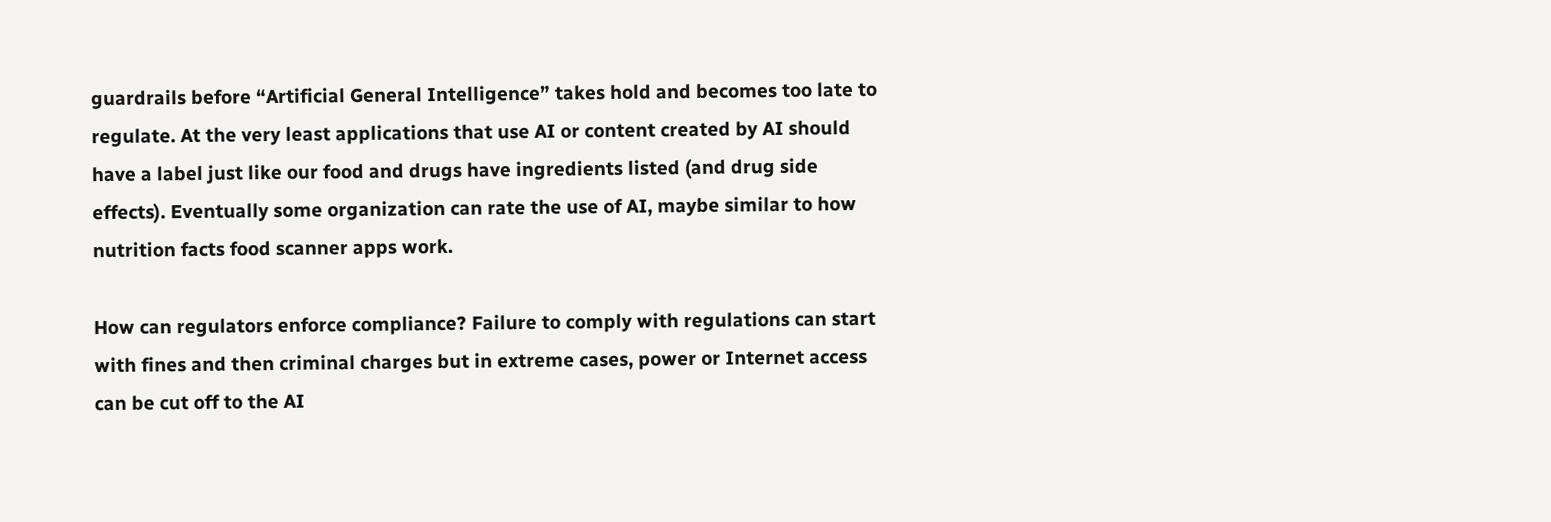guardrails before “Artificial General Intelligence” takes hold and becomes too late to regulate. At the very least applications that use AI or content created by AI should have a label just like our food and drugs have ingredients listed (and drug side effects). Eventually some organization can rate the use of AI, maybe similar to how nutrition facts food scanner apps work.

How can regulators enforce compliance? Failure to comply with regulations can start with fines and then criminal charges but in extreme cases, power or Internet access can be cut off to the AI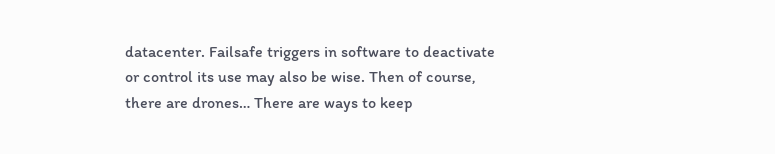datacenter. Failsafe triggers in software to deactivate or control its use may also be wise. Then of course, there are drones… There are ways to keep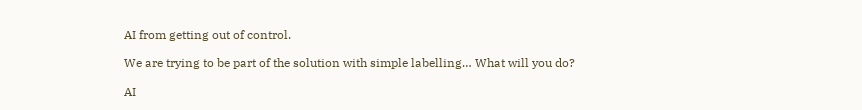AI from getting out of control.

We are trying to be part of the solution with simple labelling… What will you do?

AI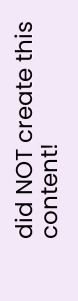did NOT create this content!